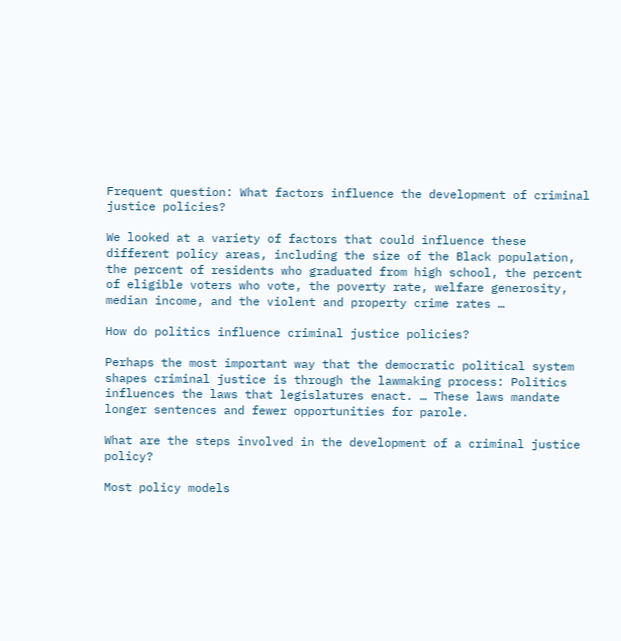Frequent question: What factors influence the development of criminal justice policies?

We looked at a variety of factors that could influence these different policy areas, including the size of the Black population, the percent of residents who graduated from high school, the percent of eligible voters who vote, the poverty rate, welfare generosity, median income, and the violent and property crime rates …

How do politics influence criminal justice policies?

Perhaps the most important way that the democratic political system shapes criminal justice is through the lawmaking process: Politics influences the laws that legislatures enact. … These laws mandate longer sentences and fewer opportunities for parole.

What are the steps involved in the development of a criminal justice policy?

Most policy models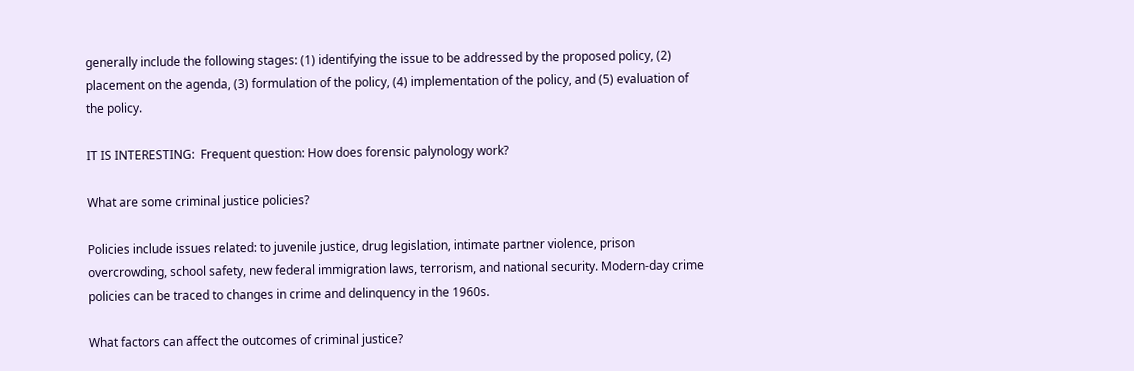generally include the following stages: (1) identifying the issue to be addressed by the proposed policy, (2) placement on the agenda, (3) formulation of the policy, (4) implementation of the policy, and (5) evaluation of the policy.

IT IS INTERESTING:  Frequent question: How does forensic palynology work?

What are some criminal justice policies?

Policies include issues related: to juvenile justice, drug legislation, intimate partner violence, prison overcrowding, school safety, new federal immigration laws, terrorism, and national security. Modern-day crime policies can be traced to changes in crime and delinquency in the 1960s.

What factors can affect the outcomes of criminal justice?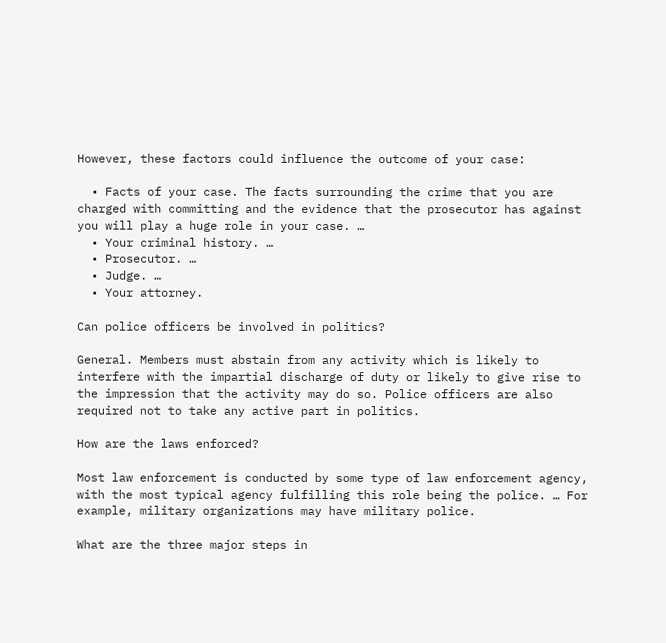However, these factors could influence the outcome of your case:

  • Facts of your case. The facts surrounding the crime that you are charged with committing and the evidence that the prosecutor has against you will play a huge role in your case. …
  • Your criminal history. …
  • Prosecutor. …
  • Judge. …
  • Your attorney.

Can police officers be involved in politics?

General. Members must abstain from any activity which is likely to interfere with the impartial discharge of duty or likely to give rise to the impression that the activity may do so. Police officers are also required not to take any active part in politics.

How are the laws enforced?

Most law enforcement is conducted by some type of law enforcement agency, with the most typical agency fulfilling this role being the police. … For example, military organizations may have military police.

What are the three major steps in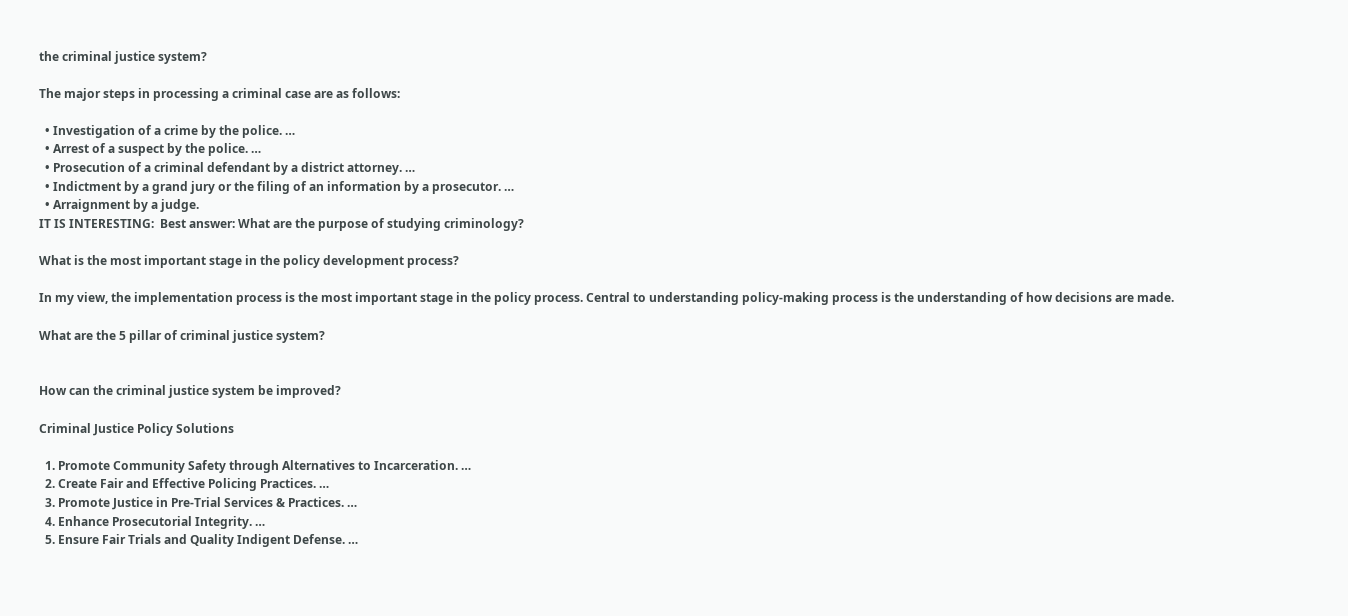the criminal justice system?

The major steps in processing a criminal case are as follows:

  • Investigation of a crime by the police. …
  • Arrest of a suspect by the police. …
  • Prosecution of a criminal defendant by a district attorney. …
  • Indictment by a grand jury or the filing of an information by a prosecutor. …
  • Arraignment by a judge.
IT IS INTERESTING:  Best answer: What are the purpose of studying criminology?

What is the most important stage in the policy development process?

In my view, the implementation process is the most important stage in the policy process. Central to understanding policy-making process is the understanding of how decisions are made.

What are the 5 pillar of criminal justice system?


How can the criminal justice system be improved?

Criminal Justice Policy Solutions

  1. Promote Community Safety through Alternatives to Incarceration. …
  2. Create Fair and Effective Policing Practices. …
  3. Promote Justice in Pre-Trial Services & Practices. …
  4. Enhance Prosecutorial Integrity. …
  5. Ensure Fair Trials and Quality Indigent Defense. …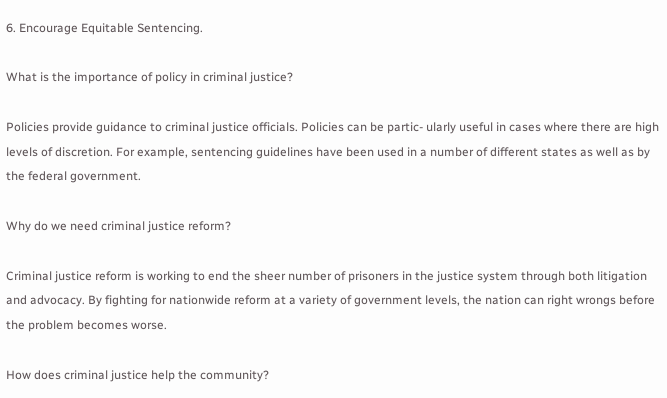6. Encourage Equitable Sentencing.

What is the importance of policy in criminal justice?

Policies provide guidance to criminal justice officials. Policies can be partic- ularly useful in cases where there are high levels of discretion. For example, sentencing guidelines have been used in a number of different states as well as by the federal government.

Why do we need criminal justice reform?

Criminal justice reform is working to end the sheer number of prisoners in the justice system through both litigation and advocacy. By fighting for nationwide reform at a variety of government levels, the nation can right wrongs before the problem becomes worse.

How does criminal justice help the community?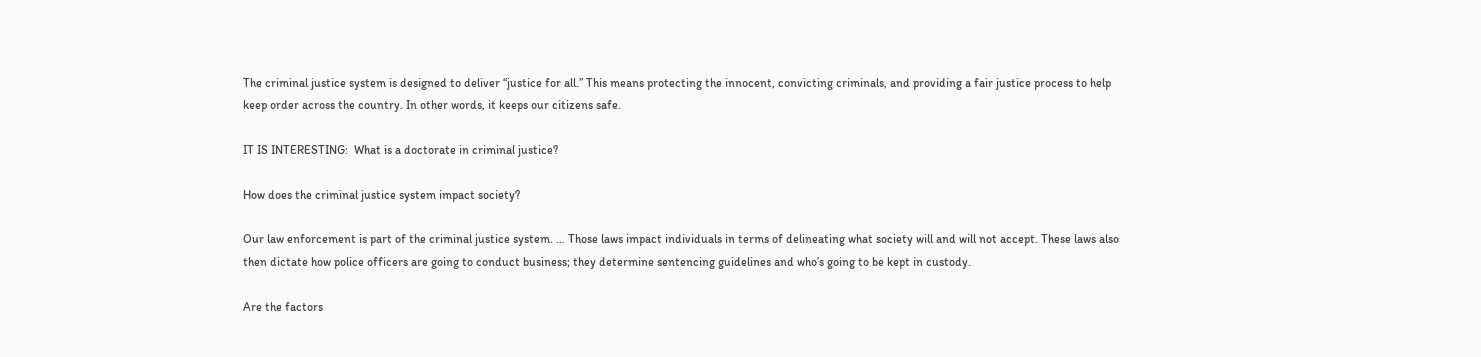The criminal justice system is designed to deliver “justice for all.” This means protecting the innocent, convicting criminals, and providing a fair justice process to help keep order across the country. In other words, it keeps our citizens safe.

IT IS INTERESTING:  What is a doctorate in criminal justice?

How does the criminal justice system impact society?

Our law enforcement is part of the criminal justice system. … Those laws impact individuals in terms of delineating what society will and will not accept. These laws also then dictate how police officers are going to conduct business; they determine sentencing guidelines and who’s going to be kept in custody.

Are the factors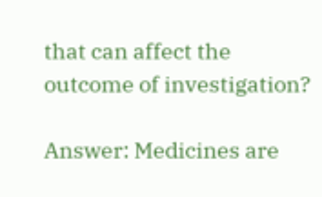that can affect the outcome of investigation?

Answer: Medicines are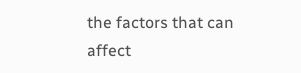the factors that can affect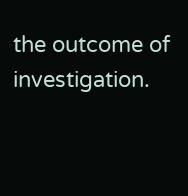the outcome of investigation.